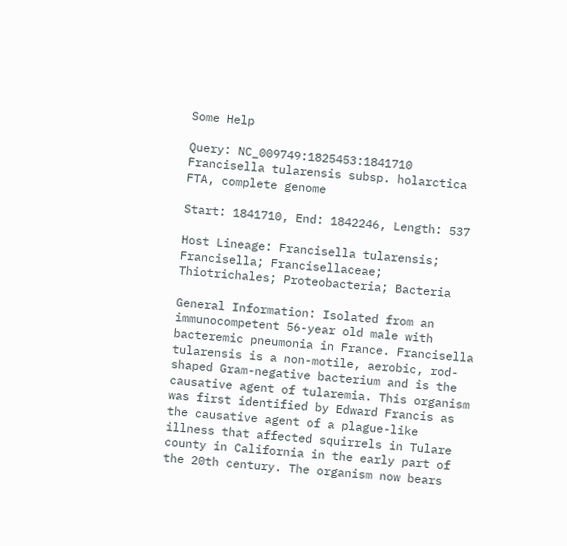Some Help

Query: NC_009749:1825453:1841710 Francisella tularensis subsp. holarctica FTA, complete genome

Start: 1841710, End: 1842246, Length: 537

Host Lineage: Francisella tularensis; Francisella; Francisellaceae; Thiotrichales; Proteobacteria; Bacteria

General Information: Isolated from an immunocompetent 56-year old male with bacteremic pneumonia in France. Francisella tularensis is a non-motile, aerobic, rod-shaped Gram-negative bacterium and is the causative agent of tularemia. This organism was first identified by Edward Francis as the causative agent of a plague-like illness that affected squirrels in Tulare county in California in the early part of the 20th century. The organism now bears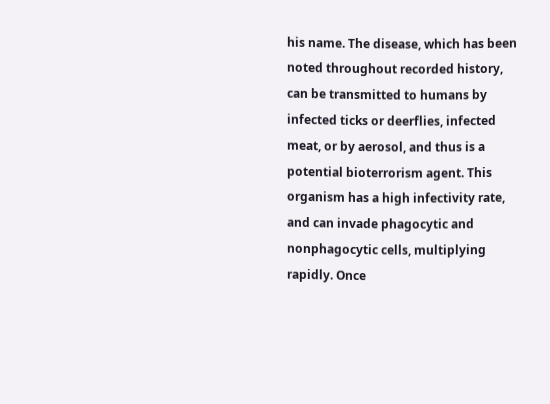his name. The disease, which has been noted throughout recorded history, can be transmitted to humans by infected ticks or deerflies, infected meat, or by aerosol, and thus is a potential bioterrorism agent. This organism has a high infectivity rate, and can invade phagocytic and nonphagocytic cells, multiplying rapidly. Once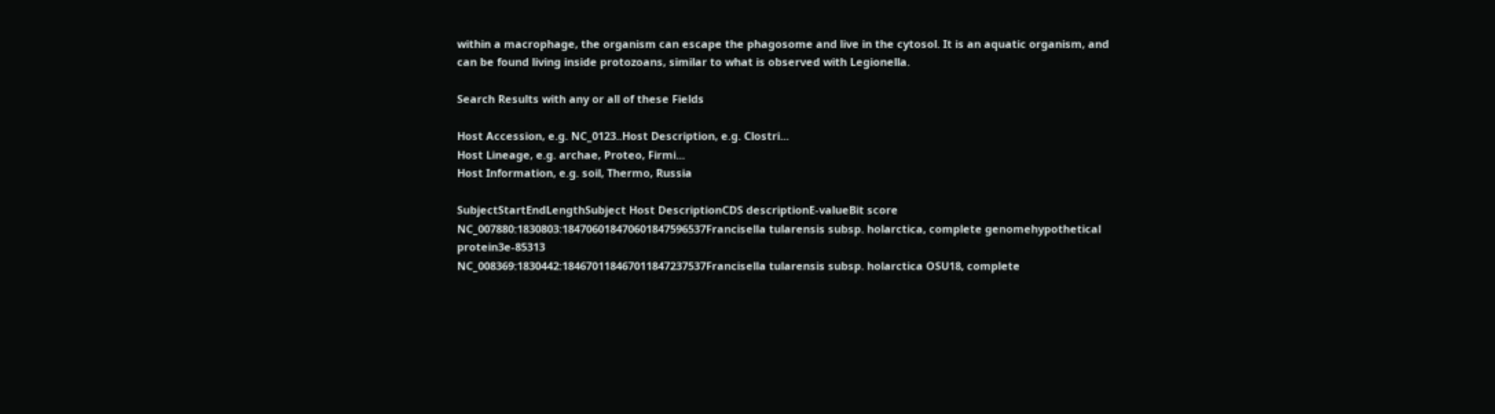within a macrophage, the organism can escape the phagosome and live in the cytosol. It is an aquatic organism, and can be found living inside protozoans, similar to what is observed with Legionella.

Search Results with any or all of these Fields

Host Accession, e.g. NC_0123..Host Description, e.g. Clostri...
Host Lineage, e.g. archae, Proteo, Firmi...
Host Information, e.g. soil, Thermo, Russia

SubjectStartEndLengthSubject Host DescriptionCDS descriptionE-valueBit score
NC_007880:1830803:184706018470601847596537Francisella tularensis subsp. holarctica, complete genomehypothetical protein3e-85313
NC_008369:1830442:184670118467011847237537Francisella tularensis subsp. holarctica OSU18, complete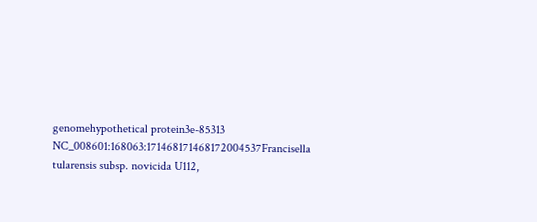genomehypothetical protein3e-85313
NC_008601:168063:171468171468172004537Francisella tularensis subsp. novicida U112,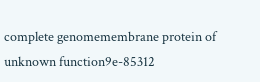complete genomemembrane protein of unknown function9e-85312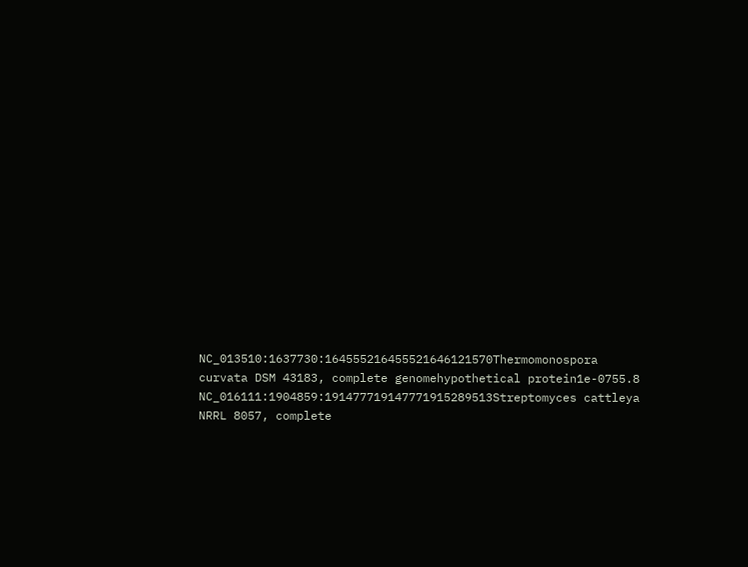NC_013510:1637730:164555216455521646121570Thermomonospora curvata DSM 43183, complete genomehypothetical protein1e-0755.8
NC_016111:1904859:191477719147771915289513Streptomyces cattleya NRRL 8057, complete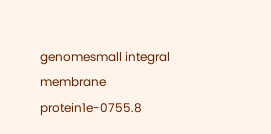genomesmall integral membrane protein1e-0755.8